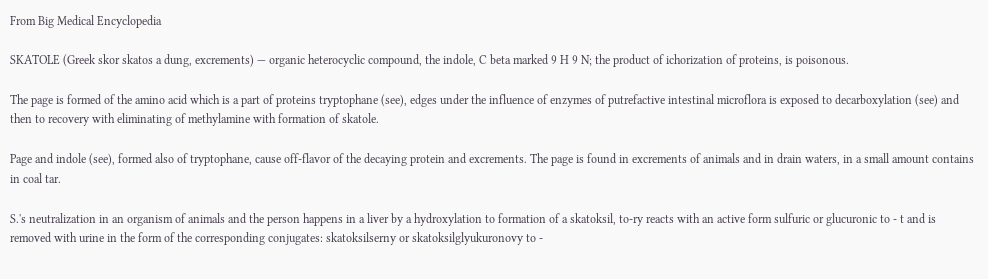From Big Medical Encyclopedia

SKATOLE (Greek skor skatos a dung, excrements) — organic heterocyclic compound, the indole, C beta marked 9 H 9 N; the product of ichorization of proteins, is poisonous.

The page is formed of the amino acid which is a part of proteins tryptophane (see), edges under the influence of enzymes of putrefactive intestinal microflora is exposed to decarboxylation (see) and then to recovery with eliminating of methylamine with formation of skatole.

Page and indole (see), formed also of tryptophane, cause off-flavor of the decaying protein and excrements. The page is found in excrements of animals and in drain waters, in a small amount contains in coal tar.

S.'s neutralization in an organism of animals and the person happens in a liver by a hydroxylation to formation of a skatoksil, to-ry reacts with an active form sulfuric or glucuronic to - t and is removed with urine in the form of the corresponding conjugates: skatoksilserny or skatoksilglyukuronovy to -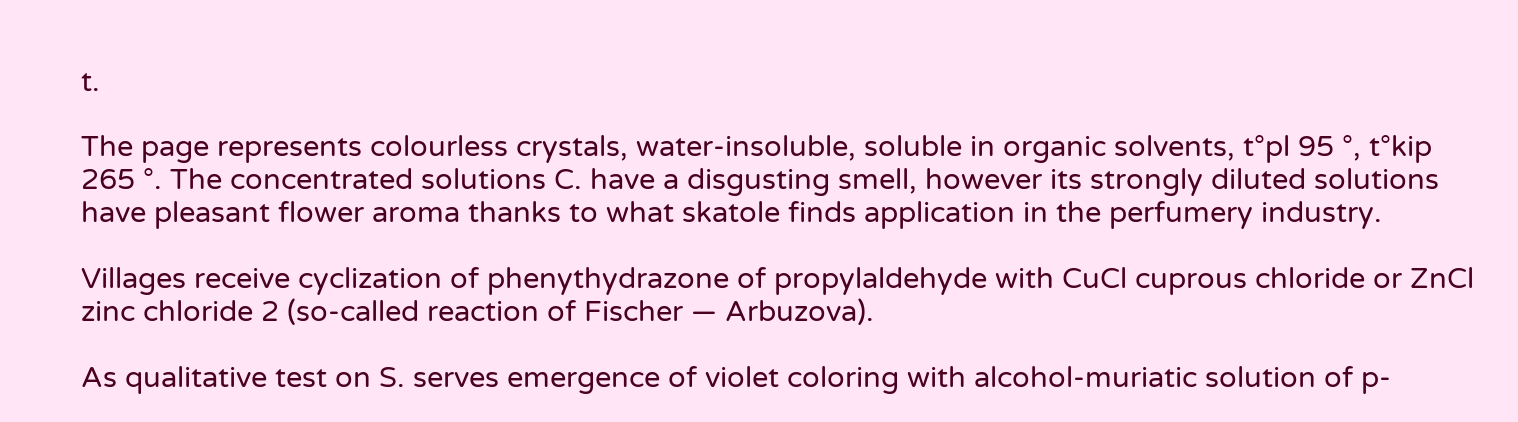t.

The page represents colourless crystals, water-insoluble, soluble in organic solvents, t°pl 95 °, t°kip 265 °. The concentrated solutions C. have a disgusting smell, however its strongly diluted solutions have pleasant flower aroma thanks to what skatole finds application in the perfumery industry.

Villages receive cyclization of phenythydrazone of propylaldehyde with CuCl cuprous chloride or ZnCl zinc chloride 2 (so-called reaction of Fischer — Arbuzova).

As qualitative test on S. serves emergence of violet coloring with alcohol-muriatic solution of p-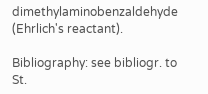dimethylaminobenzaldehyde (Ehrlich's reactant).

Bibliography: see bibliogr. to St.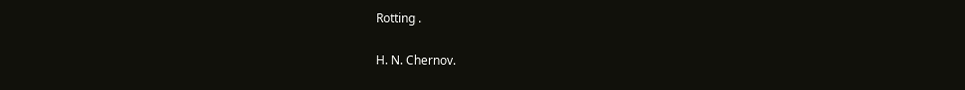Rotting .

H. N. Chernov.